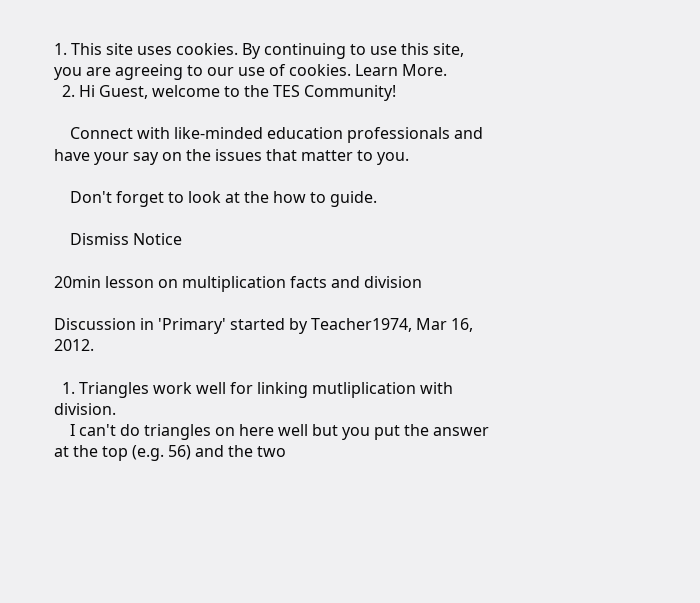1. This site uses cookies. By continuing to use this site, you are agreeing to our use of cookies. Learn More.
  2. Hi Guest, welcome to the TES Community!

    Connect with like-minded education professionals and have your say on the issues that matter to you.

    Don't forget to look at the how to guide.

    Dismiss Notice

20min lesson on multiplication facts and division

Discussion in 'Primary' started by Teacher1974, Mar 16, 2012.

  1. Triangles work well for linking mutliplication with division.
    I can't do triangles on here well but you put the answer at the top (e.g. 56) and the two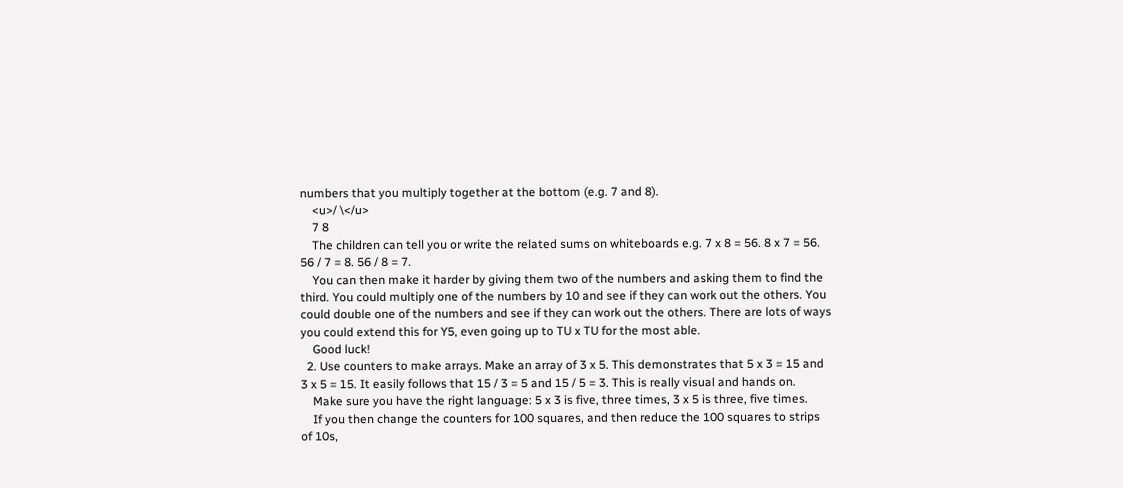numbers that you multiply together at the bottom (e.g. 7 and 8).
    <u>/ \</u>
    7 8
    The children can tell you or write the related sums on whiteboards e.g. 7 x 8 = 56. 8 x 7 = 56. 56 / 7 = 8. 56 / 8 = 7.
    You can then make it harder by giving them two of the numbers and asking them to find the third. You could multiply one of the numbers by 10 and see if they can work out the others. You could double one of the numbers and see if they can work out the others. There are lots of ways you could extend this for Y5, even going up to TU x TU for the most able.
    Good luck!
  2. Use counters to make arrays. Make an array of 3 x 5. This demonstrates that 5 x 3 = 15 and 3 x 5 = 15. It easily follows that 15 / 3 = 5 and 15 / 5 = 3. This is really visual and hands on.
    Make sure you have the right language: 5 x 3 is five, three times, 3 x 5 is three, five times.
    If you then change the counters for 100 squares, and then reduce the 100 squares to strips of 10s,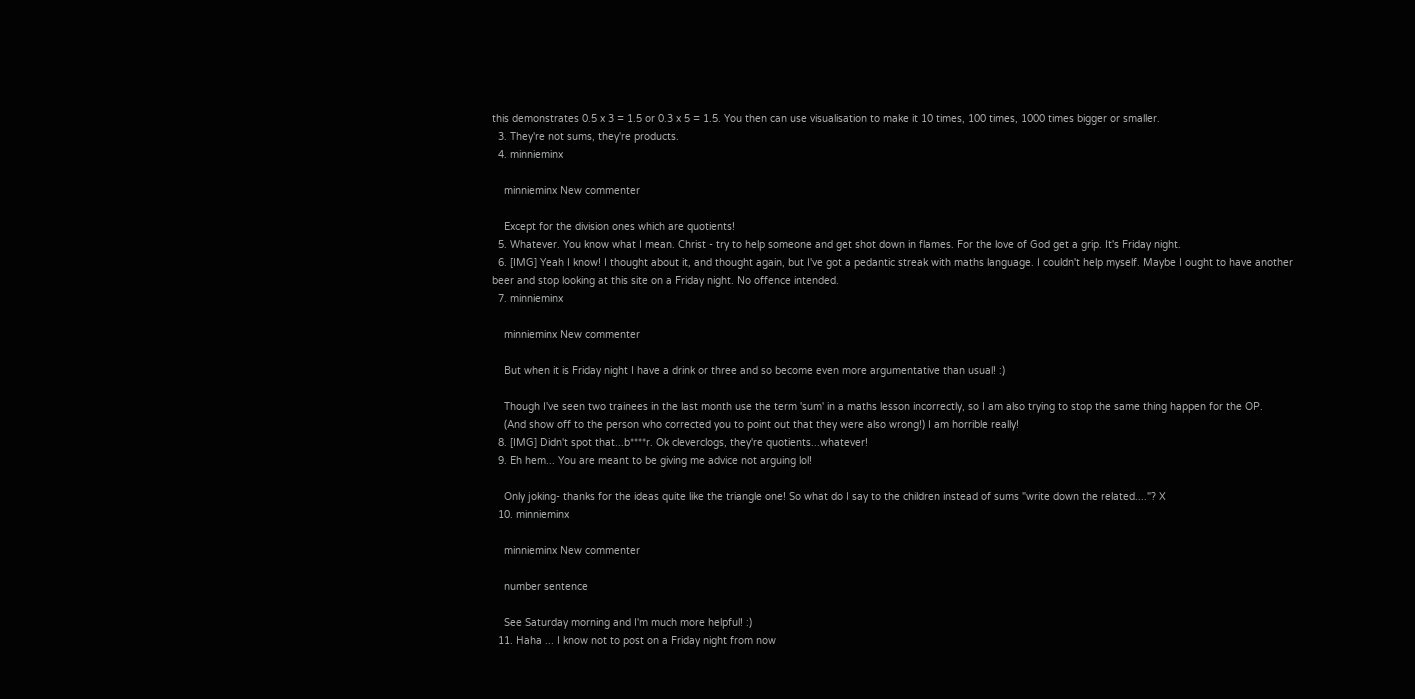this demonstrates 0.5 x 3 = 1.5 or 0.3 x 5 = 1.5. You then can use visualisation to make it 10 times, 100 times, 1000 times bigger or smaller.
  3. They're not sums, they're products.
  4. minnieminx

    minnieminx New commenter

    Except for the division ones which are quotients!
  5. Whatever. You know what I mean. Christ - try to help someone and get shot down in flames. For the love of God get a grip. It's Friday night.
  6. [IMG] Yeah I know! I thought about it, and thought again, but I've got a pedantic streak with maths language. I couldn't help myself. Maybe I ought to have another beer and stop looking at this site on a Friday night. No offence intended.
  7. minnieminx

    minnieminx New commenter

    But when it is Friday night I have a drink or three and so become even more argumentative than usual! :)

    Though I've seen two trainees in the last month use the term 'sum' in a maths lesson incorrectly, so I am also trying to stop the same thing happen for the OP.
    (And show off to the person who corrected you to point out that they were also wrong!) I am horrible really!
  8. [IMG] Didn't spot that...b****r. Ok cleverclogs, they're quotients...whatever!
  9. Eh hem... You are meant to be giving me advice not arguing lol!

    Only joking- thanks for the ideas quite like the triangle one! So what do I say to the children instead of sums "write down the related...."? X
  10. minnieminx

    minnieminx New commenter

    number sentence

    See Saturday morning and I'm much more helpful! :)
  11. Haha ... I know not to post on a Friday night from now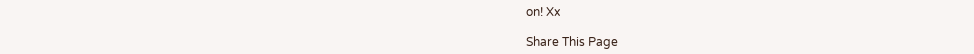on! Xx

Share This Page